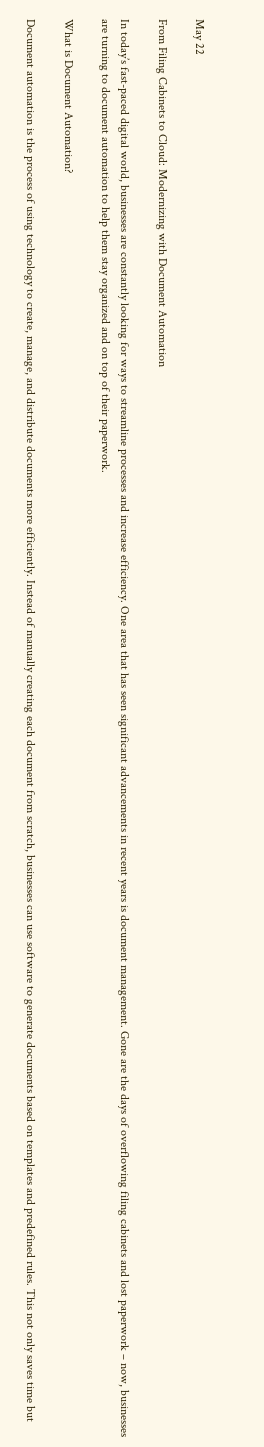May 22

From Filing Cabinets to Cloud: Modernizing with Document Automation

In today’s fast-paced digital world, businesses are constantly looking for ways to streamline processes and increase efficiency. One area that has seen significant advancements in recent years is document management. Gone are the days of overflowing filing cabinets and lost paperwork – now, businesses are turning to document automation to help them stay organized and on top of their paperwork.

What is Document Automation?

Document automation is the process of using technology to create, manage, and distribute documents more efficiently. Instead of manually creating each document from scratch, businesses can use software to generate documents based on templates and predefined rules. This not only saves time but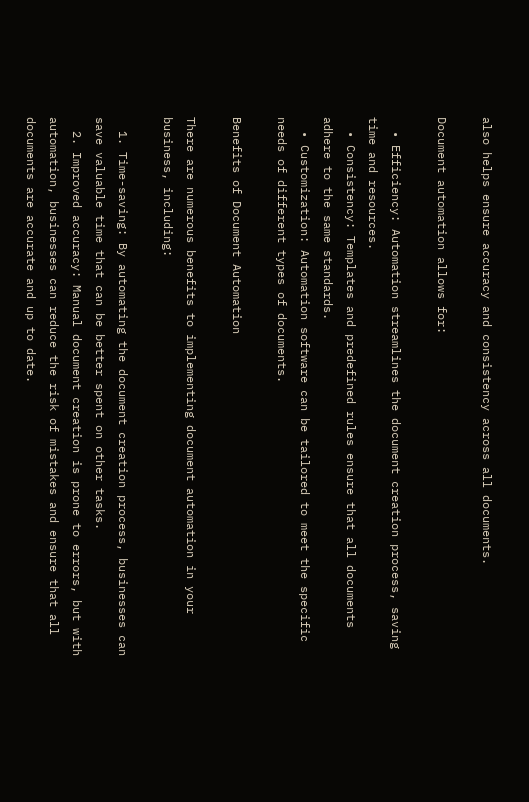also helps ensure accuracy and consistency across all documents.

Document automation allows for:

  • Efficiency: Automation streamlines the document creation process, saving time and resources.
  • Consistency: Templates and predefined rules ensure that all documents adhere to the same standards.
  • Customization: Automation software can be tailored to meet the specific needs of different types of documents.

Benefits of Document Automation

There are numerous benefits to implementing document automation in your business, including:

  1. Time-saving: By automating the document creation process, businesses can save valuable time that can be better spent on other tasks.
  2. Improved accuracy: Manual document creation is prone to errors, but with automation, businesses can reduce the risk of mistakes and ensure that all documents are accurate and up to date.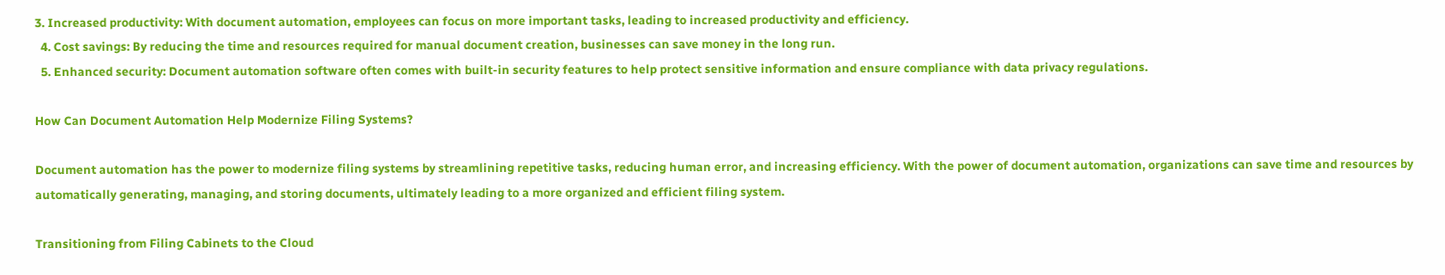3. Increased productivity: With document automation, employees can focus on more important tasks, leading to increased productivity and efficiency.
  4. Cost savings: By reducing the time and resources required for manual document creation, businesses can save money in the long run.
  5. Enhanced security: Document automation software often comes with built-in security features to help protect sensitive information and ensure compliance with data privacy regulations.

How Can Document Automation Help Modernize Filing Systems?

Document automation has the power to modernize filing systems by streamlining repetitive tasks, reducing human error, and increasing efficiency. With the power of document automation, organizations can save time and resources by automatically generating, managing, and storing documents, ultimately leading to a more organized and efficient filing system.

Transitioning from Filing Cabinets to the Cloud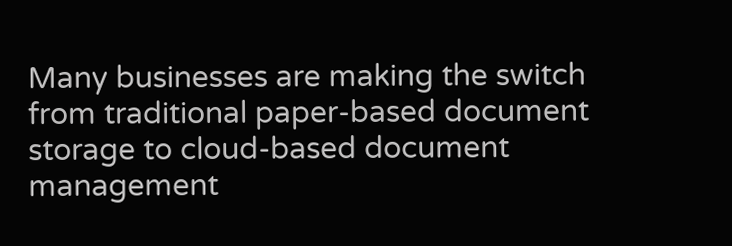Many businesses are making the switch from traditional paper-based document storage to cloud-based document management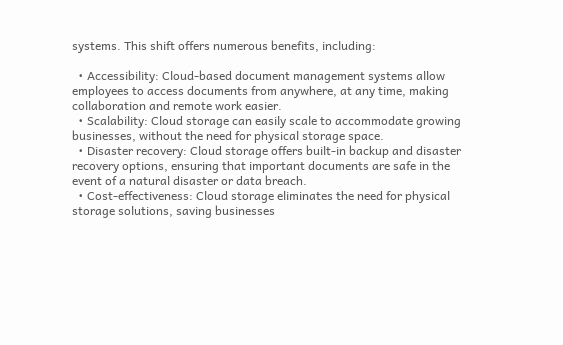systems. This shift offers numerous benefits, including:

  • Accessibility: Cloud-based document management systems allow employees to access documents from anywhere, at any time, making collaboration and remote work easier.
  • Scalability: Cloud storage can easily scale to accommodate growing businesses, without the need for physical storage space.
  • Disaster recovery: Cloud storage offers built-in backup and disaster recovery options, ensuring that important documents are safe in the event of a natural disaster or data breach.
  • Cost-effectiveness: Cloud storage eliminates the need for physical storage solutions, saving businesses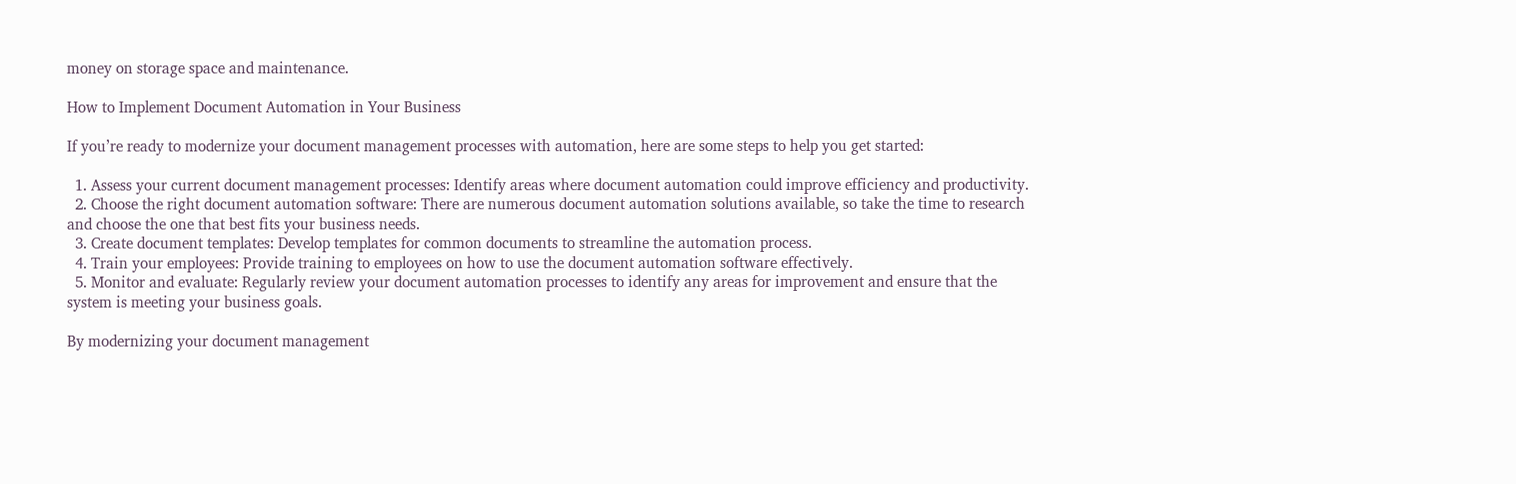money on storage space and maintenance.

How to Implement Document Automation in Your Business

If you’re ready to modernize your document management processes with automation, here are some steps to help you get started:

  1. Assess your current document management processes: Identify areas where document automation could improve efficiency and productivity.
  2. Choose the right document automation software: There are numerous document automation solutions available, so take the time to research and choose the one that best fits your business needs.
  3. Create document templates: Develop templates for common documents to streamline the automation process.
  4. Train your employees: Provide training to employees on how to use the document automation software effectively.
  5. Monitor and evaluate: Regularly review your document automation processes to identify any areas for improvement and ensure that the system is meeting your business goals.

By modernizing your document management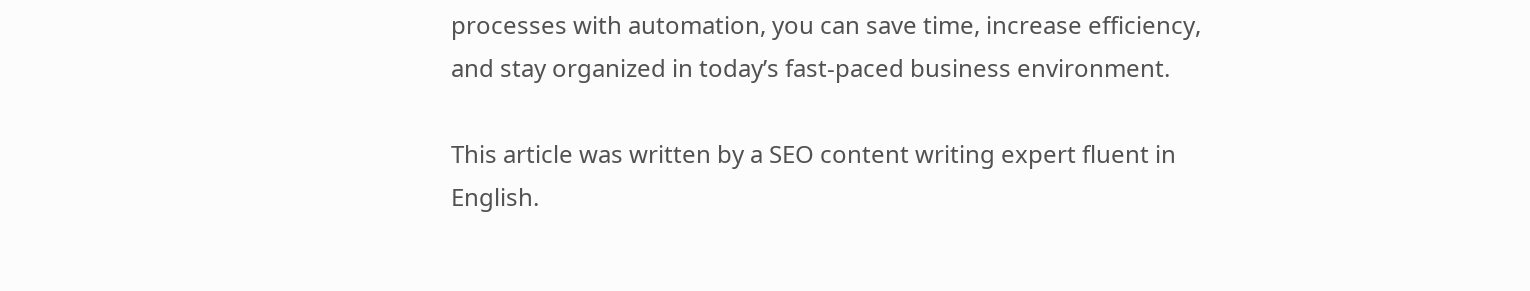processes with automation, you can save time, increase efficiency, and stay organized in today’s fast-paced business environment.

This article was written by a SEO content writing expert fluent in English.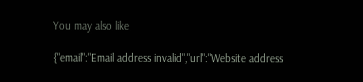You may also like

{"email":"Email address invalid","url":"Website address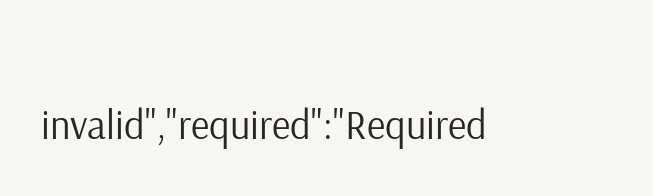invalid","required":"Required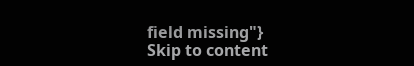field missing"}
Skip to content